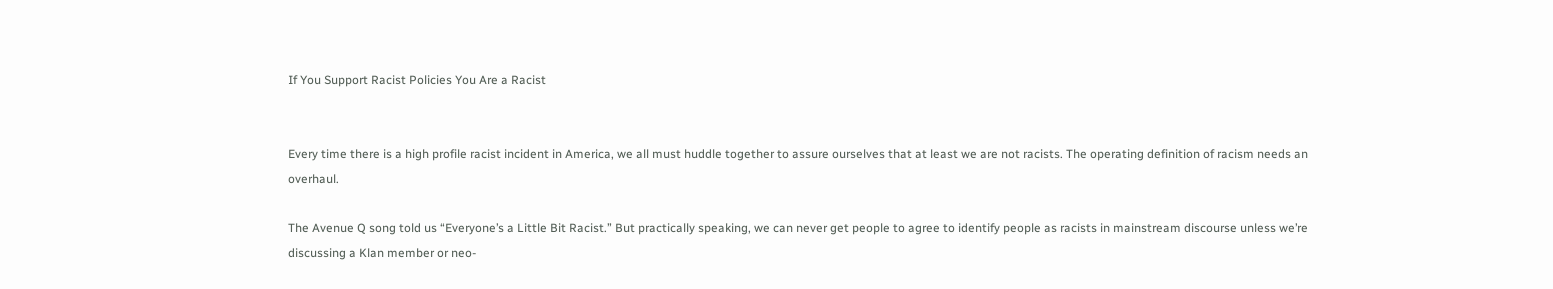If You Support Racist Policies You Are a Racist


Every time there is a high profile racist incident in America, we all must huddle together to assure ourselves that at least we are not racists. The operating definition of racism needs an overhaul.

The Avenue Q song told us “Everyone’s a Little Bit Racist.” But practically speaking, we can never get people to agree to identify people as racists in mainstream discourse unless we’re discussing a Klan member or neo-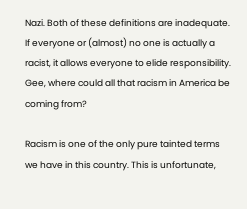Nazi. Both of these definitions are inadequate. If everyone or (almost) no one is actually a racist, it allows everyone to elide responsibility. Gee, where could all that racism in America be coming from?

Racism is one of the only pure tainted terms we have in this country. This is unfortunate,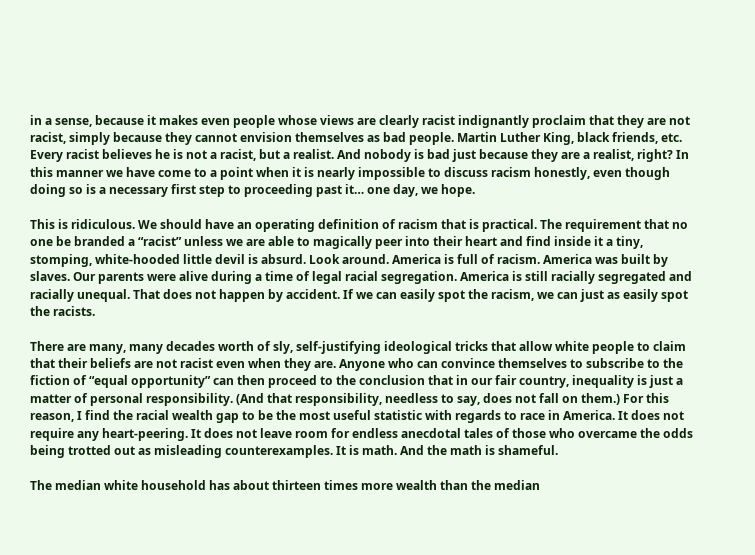in a sense, because it makes even people whose views are clearly racist indignantly proclaim that they are not racist, simply because they cannot envision themselves as bad people. Martin Luther King, black friends, etc. Every racist believes he is not a racist, but a realist. And nobody is bad just because they are a realist, right? In this manner we have come to a point when it is nearly impossible to discuss racism honestly, even though doing so is a necessary first step to proceeding past it… one day, we hope.

This is ridiculous. We should have an operating definition of racism that is practical. The requirement that no one be branded a “racist” unless we are able to magically peer into their heart and find inside it a tiny, stomping, white-hooded little devil is absurd. Look around. America is full of racism. America was built by slaves. Our parents were alive during a time of legal racial segregation. America is still racially segregated and racially unequal. That does not happen by accident. If we can easily spot the racism, we can just as easily spot the racists.

There are many, many decades worth of sly, self-justifying ideological tricks that allow white people to claim that their beliefs are not racist even when they are. Anyone who can convince themselves to subscribe to the fiction of “equal opportunity” can then proceed to the conclusion that in our fair country, inequality is just a matter of personal responsibility. (And that responsibility, needless to say, does not fall on them.) For this reason, I find the racial wealth gap to be the most useful statistic with regards to race in America. It does not require any heart-peering. It does not leave room for endless anecdotal tales of those who overcame the odds being trotted out as misleading counterexamples. It is math. And the math is shameful.

The median white household has about thirteen times more wealth than the median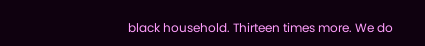black household. Thirteen times more. We do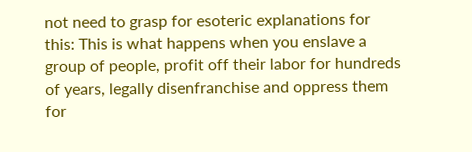not need to grasp for esoteric explanations for this: This is what happens when you enslave a group of people, profit off their labor for hundreds of years, legally disenfranchise and oppress them for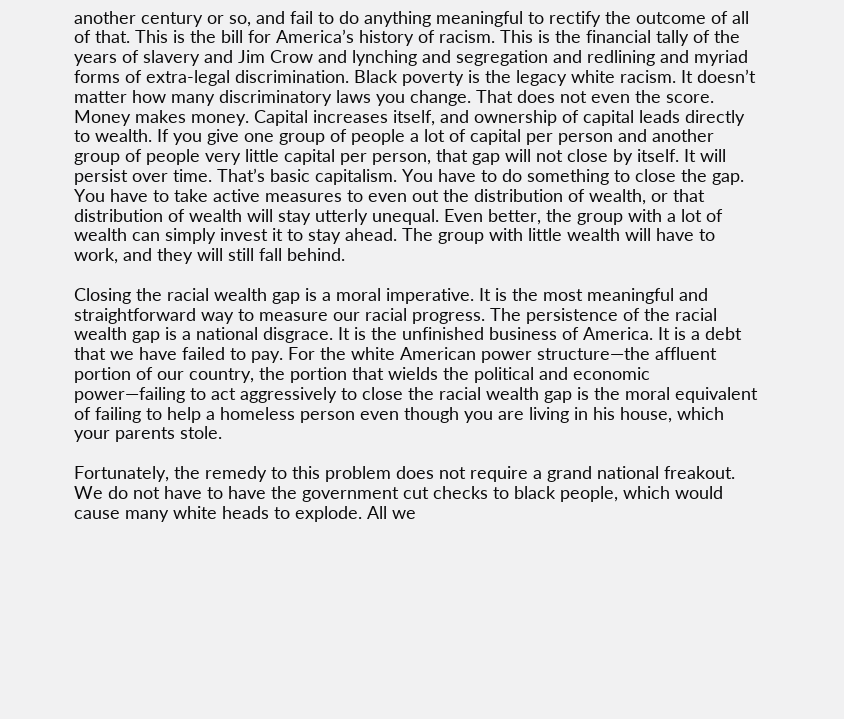another century or so, and fail to do anything meaningful to rectify the outcome of all of that. This is the bill for America’s history of racism. This is the financial tally of the years of slavery and Jim Crow and lynching and segregation and redlining and myriad forms of extra-legal discrimination. Black poverty is the legacy white racism. It doesn’t matter how many discriminatory laws you change. That does not even the score. Money makes money. Capital increases itself, and ownership of capital leads directly to wealth. If you give one group of people a lot of capital per person and another group of people very little capital per person, that gap will not close by itself. It will persist over time. That’s basic capitalism. You have to do something to close the gap. You have to take active measures to even out the distribution of wealth, or that distribution of wealth will stay utterly unequal. Even better, the group with a lot of wealth can simply invest it to stay ahead. The group with little wealth will have to work, and they will still fall behind.

Closing the racial wealth gap is a moral imperative. It is the most meaningful and straightforward way to measure our racial progress. The persistence of the racial wealth gap is a national disgrace. It is the unfinished business of America. It is a debt that we have failed to pay. For the white American power structure—the affluent portion of our country, the portion that wields the political and economic power—failing to act aggressively to close the racial wealth gap is the moral equivalent of failing to help a homeless person even though you are living in his house, which your parents stole.

Fortunately, the remedy to this problem does not require a grand national freakout. We do not have to have the government cut checks to black people, which would cause many white heads to explode. All we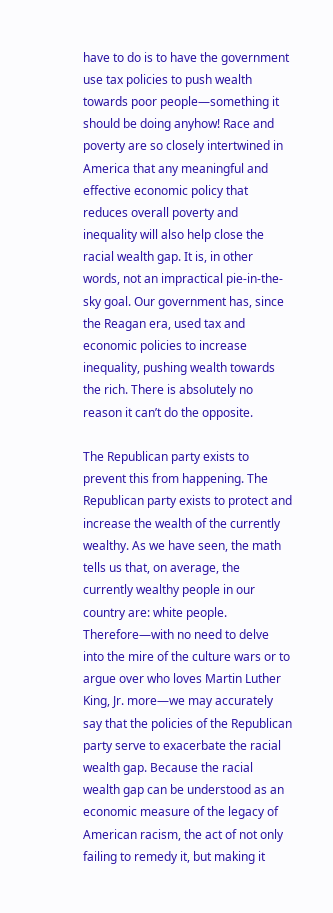have to do is to have the government use tax policies to push wealth towards poor people—something it should be doing anyhow! Race and poverty are so closely intertwined in America that any meaningful and effective economic policy that reduces overall poverty and inequality will also help close the racial wealth gap. It is, in other words, not an impractical pie-in-the-sky goal. Our government has, since the Reagan era, used tax and economic policies to increase inequality, pushing wealth towards the rich. There is absolutely no reason it can’t do the opposite.

The Republican party exists to prevent this from happening. The Republican party exists to protect and increase the wealth of the currently wealthy. As we have seen, the math tells us that, on average, the currently wealthy people in our country are: white people. Therefore—with no need to delve into the mire of the culture wars or to argue over who loves Martin Luther King, Jr. more—we may accurately say that the policies of the Republican party serve to exacerbate the racial wealth gap. Because the racial wealth gap can be understood as an economic measure of the legacy of American racism, the act of not only failing to remedy it, but making it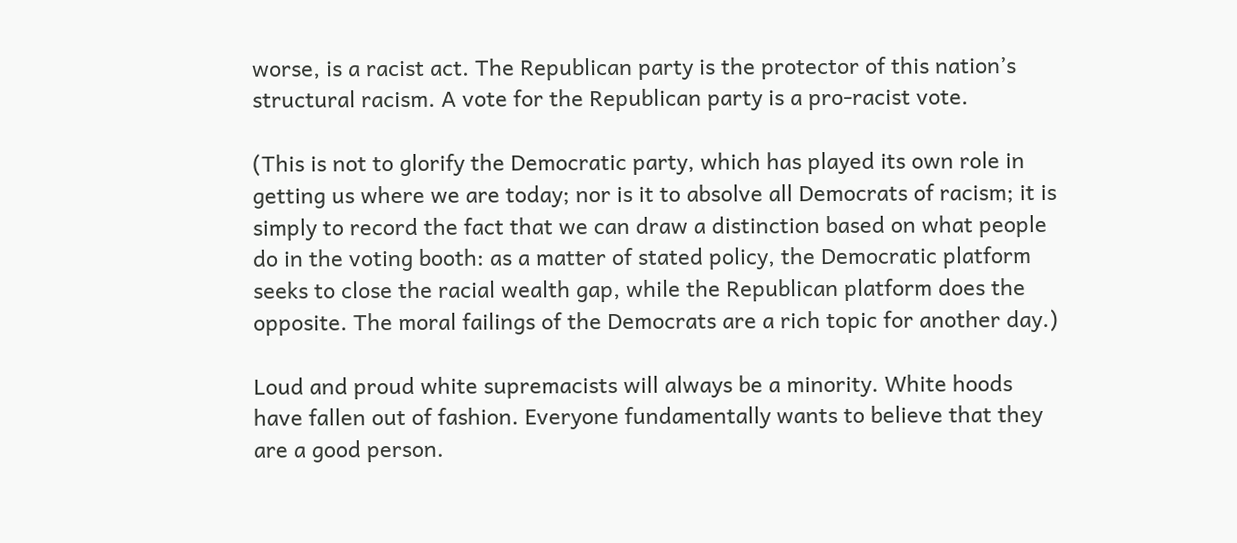worse, is a racist act. The Republican party is the protector of this nation’s structural racism. A vote for the Republican party is a pro-racist vote.

(This is not to glorify the Democratic party, which has played its own role in getting us where we are today; nor is it to absolve all Democrats of racism; it is simply to record the fact that we can draw a distinction based on what people do in the voting booth: as a matter of stated policy, the Democratic platform seeks to close the racial wealth gap, while the Republican platform does the opposite. The moral failings of the Democrats are a rich topic for another day.)

Loud and proud white supremacists will always be a minority. White hoods have fallen out of fashion. Everyone fundamentally wants to believe that they are a good person.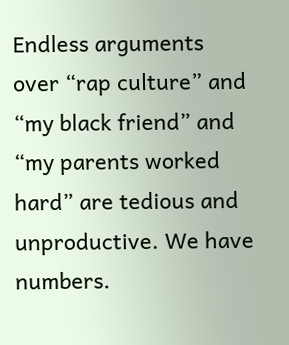Endless arguments over “rap culture” and “my black friend” and “my parents worked hard” are tedious and unproductive. We have numbers.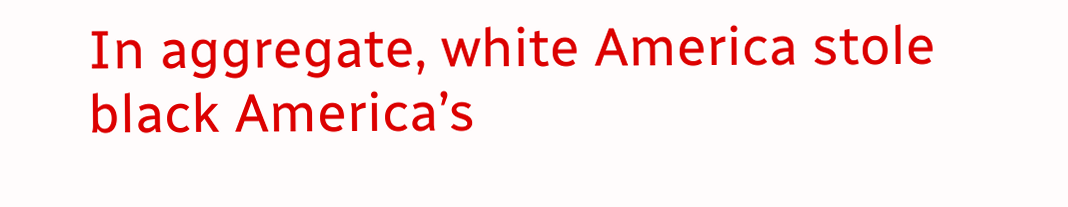In aggregate, white America stole black America’s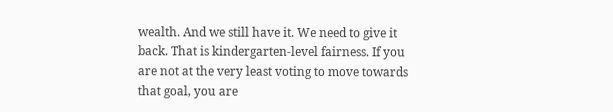wealth. And we still have it. We need to give it back. That is kindergarten-level fairness. If you are not at the very least voting to move towards that goal, you are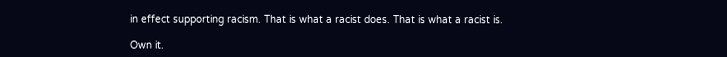in effect supporting racism. That is what a racist does. That is what a racist is.

Own it.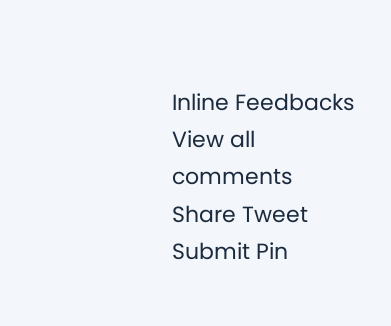Inline Feedbacks
View all comments
Share Tweet Submit Pin